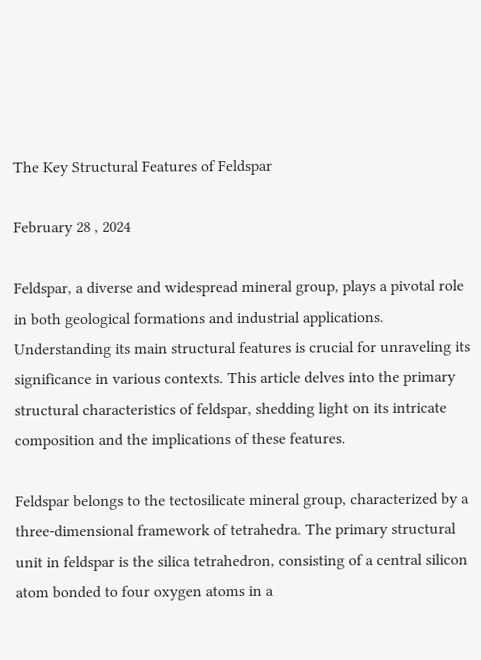The Key Structural Features of Feldspar

February 28 , 2024

Feldspar, a diverse and widespread mineral group, plays a pivotal role in both geological formations and industrial applications. Understanding its main structural features is crucial for unraveling its significance in various contexts. This article delves into the primary structural characteristics of feldspar, shedding light on its intricate composition and the implications of these features.

Feldspar belongs to the tectosilicate mineral group, characterized by a three-dimensional framework of tetrahedra. The primary structural unit in feldspar is the silica tetrahedron, consisting of a central silicon atom bonded to four oxygen atoms in a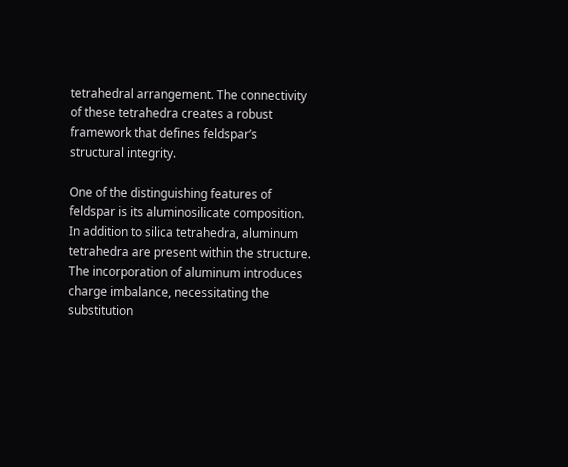tetrahedral arrangement. The connectivity of these tetrahedra creates a robust framework that defines feldspar’s structural integrity.

One of the distinguishing features of feldspar is its aluminosilicate composition. In addition to silica tetrahedra, aluminum tetrahedra are present within the structure. The incorporation of aluminum introduces charge imbalance, necessitating the substitution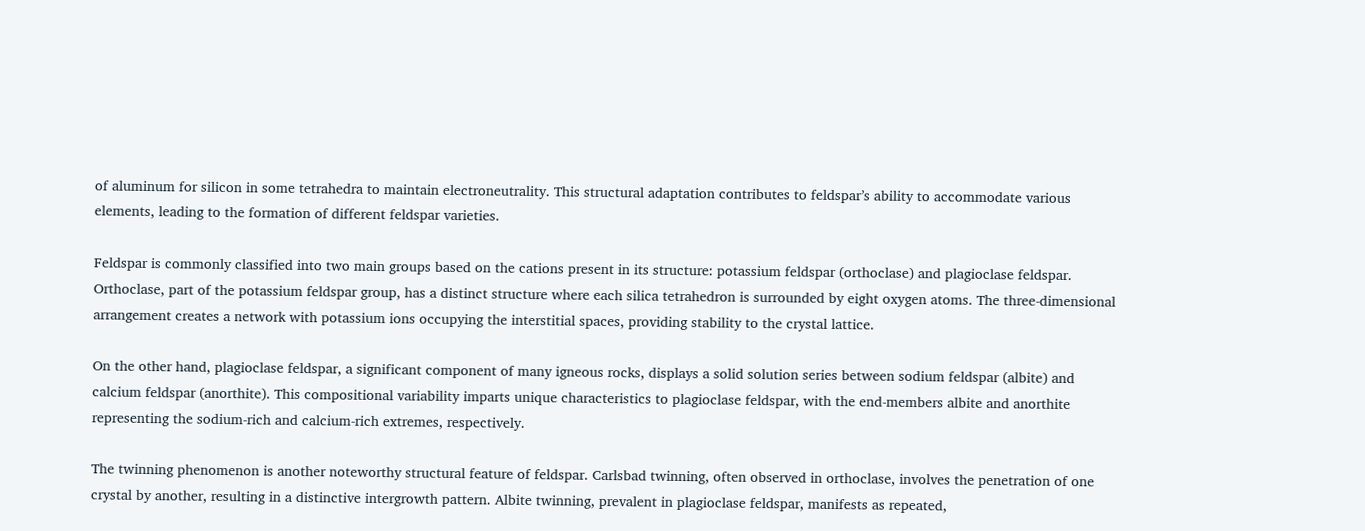of aluminum for silicon in some tetrahedra to maintain electroneutrality. This structural adaptation contributes to feldspar’s ability to accommodate various elements, leading to the formation of different feldspar varieties.

Feldspar is commonly classified into two main groups based on the cations present in its structure: potassium feldspar (orthoclase) and plagioclase feldspar. Orthoclase, part of the potassium feldspar group, has a distinct structure where each silica tetrahedron is surrounded by eight oxygen atoms. The three-dimensional arrangement creates a network with potassium ions occupying the interstitial spaces, providing stability to the crystal lattice.

On the other hand, plagioclase feldspar, a significant component of many igneous rocks, displays a solid solution series between sodium feldspar (albite) and calcium feldspar (anorthite). This compositional variability imparts unique characteristics to plagioclase feldspar, with the end-members albite and anorthite representing the sodium-rich and calcium-rich extremes, respectively.

The twinning phenomenon is another noteworthy structural feature of feldspar. Carlsbad twinning, often observed in orthoclase, involves the penetration of one crystal by another, resulting in a distinctive intergrowth pattern. Albite twinning, prevalent in plagioclase feldspar, manifests as repeated,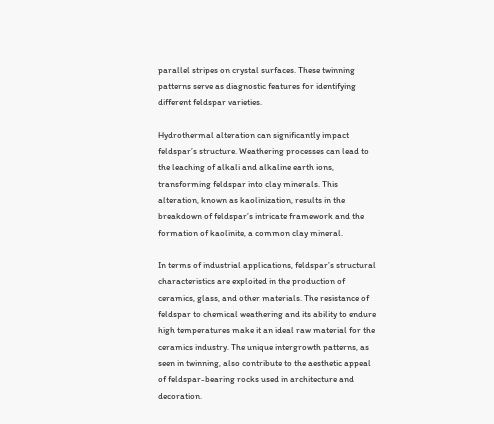parallel stripes on crystal surfaces. These twinning patterns serve as diagnostic features for identifying different feldspar varieties.

Hydrothermal alteration can significantly impact feldspar’s structure. Weathering processes can lead to the leaching of alkali and alkaline earth ions, transforming feldspar into clay minerals. This alteration, known as kaolinization, results in the breakdown of feldspar’s intricate framework and the formation of kaolinite, a common clay mineral.

In terms of industrial applications, feldspar’s structural characteristics are exploited in the production of ceramics, glass, and other materials. The resistance of feldspar to chemical weathering and its ability to endure high temperatures make it an ideal raw material for the ceramics industry. The unique intergrowth patterns, as seen in twinning, also contribute to the aesthetic appeal of feldspar-bearing rocks used in architecture and decoration.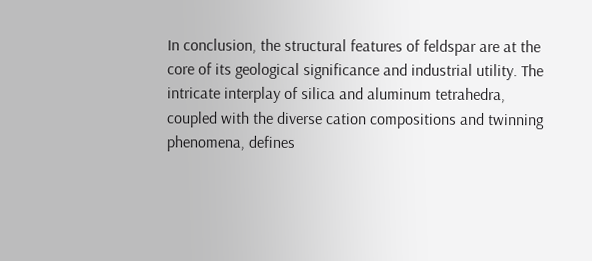In conclusion, the structural features of feldspar are at the core of its geological significance and industrial utility. The intricate interplay of silica and aluminum tetrahedra, coupled with the diverse cation compositions and twinning phenomena, defines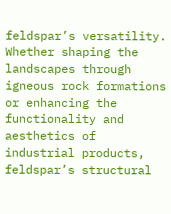feldspar’s versatility. Whether shaping the landscapes through igneous rock formations or enhancing the functionality and aesthetics of industrial products, feldspar’s structural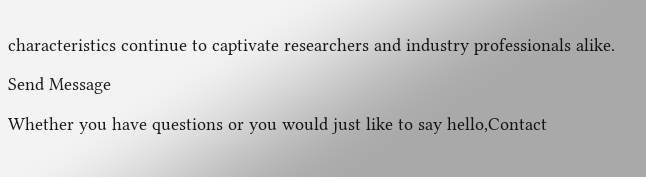characteristics continue to captivate researchers and industry professionals alike.

Send Message

Whether you have questions or you would just like to say hello,Contact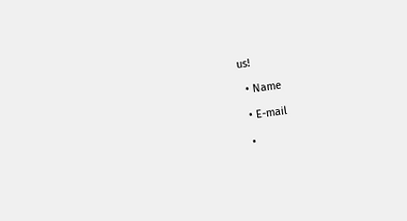us!

  • Name

  • E-mail

  •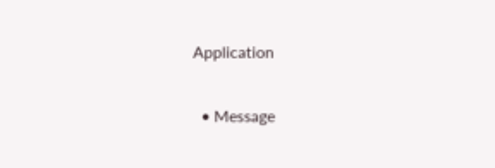Application

  • Message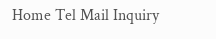Home Tel Mail Inquiry